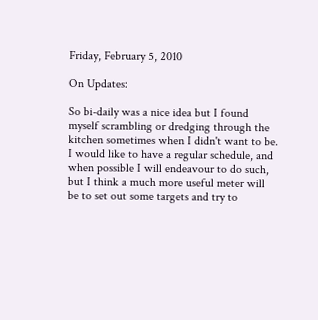Friday, February 5, 2010

On Updates:

So bi-daily was a nice idea but I found myself scrambling or dredging through the kitchen sometimes when I didn't want to be. I would like to have a regular schedule, and when possible I will endeavour to do such, but I think a much more useful meter will be to set out some targets and try to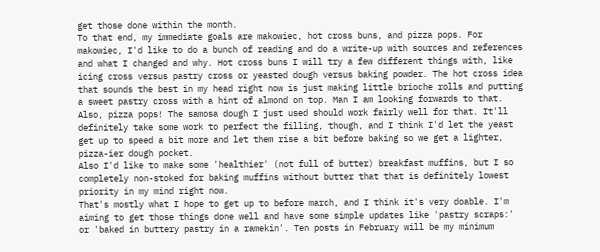get those done within the month.
To that end, my immediate goals are makowiec, hot cross buns, and pizza pops. For makowiec, I'd like to do a bunch of reading and do a write-up with sources and references and what I changed and why. Hot cross buns I will try a few different things with, like icing cross versus pastry cross or yeasted dough versus baking powder. The hot cross idea that sounds the best in my head right now is just making little brioche rolls and putting a sweet pastry cross with a hint of almond on top. Man I am looking forwards to that.
Also, pizza pops! The samosa dough I just used should work fairly well for that. It'll definitely take some work to perfect the filling, though, and I think I'd let the yeast get up to speed a bit more and let them rise a bit before baking so we get a lighter, pizza-ier dough pocket.
Also I'd like to make some 'healthier' (not full of butter) breakfast muffins, but I so completely non-stoked for baking muffins without butter that that is definitely lowest priority in my mind right now.
That's mostly what I hope to get up to before march, and I think it's very doable. I'm aiming to get those things done well and have some simple updates like 'pastry scraps:' or 'baked in buttery pastry in a ramekin'. Ten posts in February will be my minimum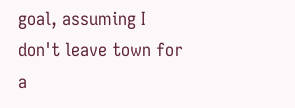goal, assuming I don't leave town for a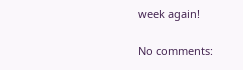week again!

No comments: